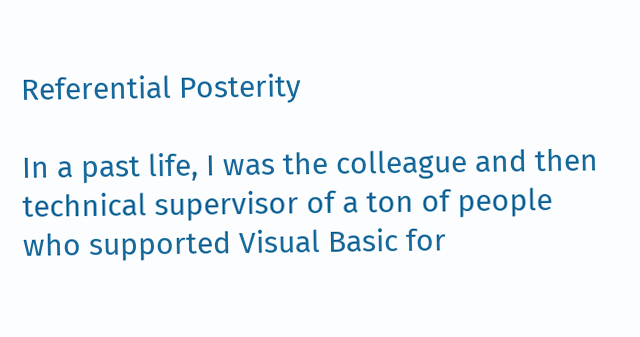Referential Posterity

In a past life, I was the colleague and then technical supervisor of a ton of people who supported Visual Basic for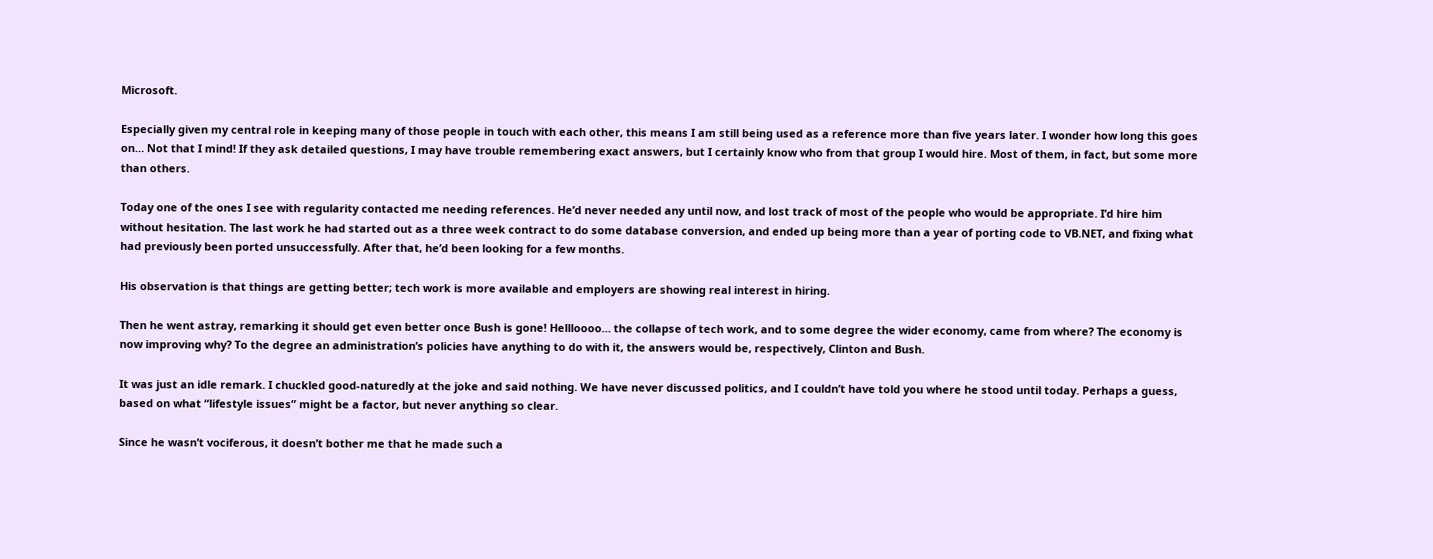Microsoft.

Especially given my central role in keeping many of those people in touch with each other, this means I am still being used as a reference more than five years later. I wonder how long this goes on… Not that I mind! If they ask detailed questions, I may have trouble remembering exact answers, but I certainly know who from that group I would hire. Most of them, in fact, but some more than others.

Today one of the ones I see with regularity contacted me needing references. He’d never needed any until now, and lost track of most of the people who would be appropriate. I’d hire him without hesitation. The last work he had started out as a three week contract to do some database conversion, and ended up being more than a year of porting code to VB.NET, and fixing what had previously been ported unsuccessfully. After that, he’d been looking for a few months.

His observation is that things are getting better; tech work is more available and employers are showing real interest in hiring.

Then he went astray, remarking it should get even better once Bush is gone! Hellloooo… the collapse of tech work, and to some degree the wider economy, came from where? The economy is now improving why? To the degree an administration’s policies have anything to do with it, the answers would be, respectively, Clinton and Bush.

It was just an idle remark. I chuckled good-naturedly at the joke and said nothing. We have never discussed politics, and I couldn’t have told you where he stood until today. Perhaps a guess, based on what “lifestyle issues” might be a factor, but never anything so clear.

Since he wasn’t vociferous, it doesn’t bother me that he made such a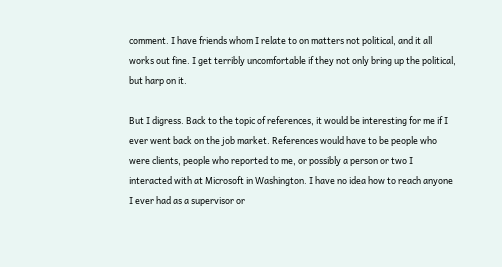comment. I have friends whom I relate to on matters not political, and it all works out fine. I get terribly uncomfortable if they not only bring up the political, but harp on it.

But I digress. Back to the topic of references, it would be interesting for me if I ever went back on the job market. References would have to be people who were clients, people who reported to me, or possibly a person or two I interacted with at Microsoft in Washington. I have no idea how to reach anyone I ever had as a supervisor or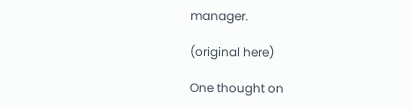manager.

(original here)

One thought on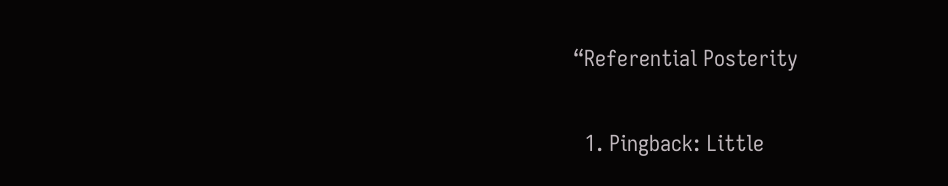“Referential Posterity

  1. Pingback: Little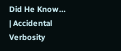Did He Know… | Accidental Verbosity